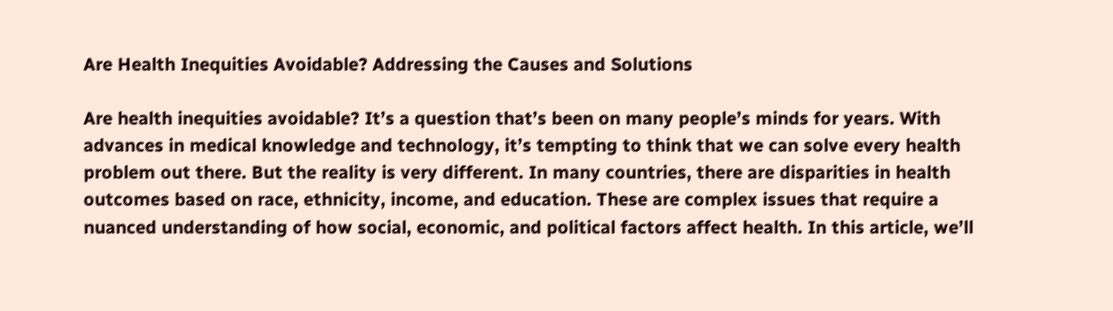Are Health Inequities Avoidable? Addressing the Causes and Solutions

Are health inequities avoidable? It’s a question that’s been on many people’s minds for years. With advances in medical knowledge and technology, it’s tempting to think that we can solve every health problem out there. But the reality is very different. In many countries, there are disparities in health outcomes based on race, ethnicity, income, and education. These are complex issues that require a nuanced understanding of how social, economic, and political factors affect health. In this article, we’ll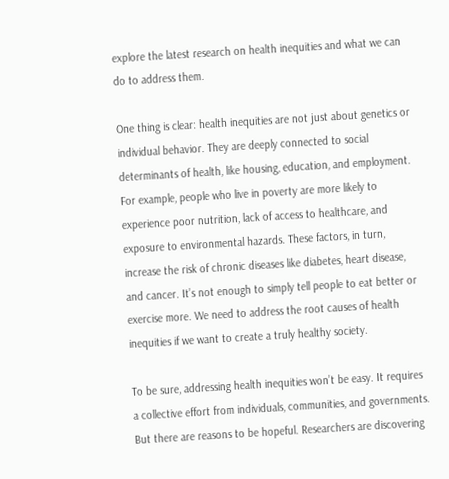explore the latest research on health inequities and what we can do to address them.

One thing is clear: health inequities are not just about genetics or individual behavior. They are deeply connected to social determinants of health, like housing, education, and employment. For example, people who live in poverty are more likely to experience poor nutrition, lack of access to healthcare, and exposure to environmental hazards. These factors, in turn, increase the risk of chronic diseases like diabetes, heart disease, and cancer. It’s not enough to simply tell people to eat better or exercise more. We need to address the root causes of health inequities if we want to create a truly healthy society.

To be sure, addressing health inequities won’t be easy. It requires a collective effort from individuals, communities, and governments. But there are reasons to be hopeful. Researchers are discovering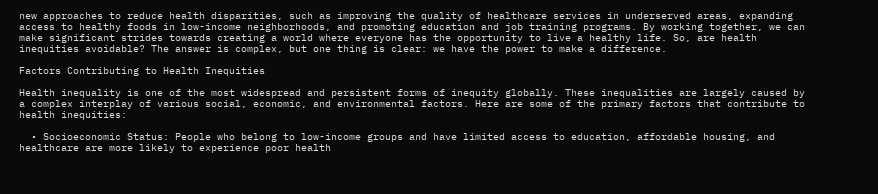new approaches to reduce health disparities, such as improving the quality of healthcare services in underserved areas, expanding access to healthy foods in low-income neighborhoods, and promoting education and job training programs. By working together, we can make significant strides towards creating a world where everyone has the opportunity to live a healthy life. So, are health inequities avoidable? The answer is complex, but one thing is clear: we have the power to make a difference.

Factors Contributing to Health Inequities

Health inequality is one of the most widespread and persistent forms of inequity globally. These inequalities are largely caused by a complex interplay of various social, economic, and environmental factors. Here are some of the primary factors that contribute to health inequities:

  • Socioeconomic Status: People who belong to low-income groups and have limited access to education, affordable housing, and healthcare are more likely to experience poor health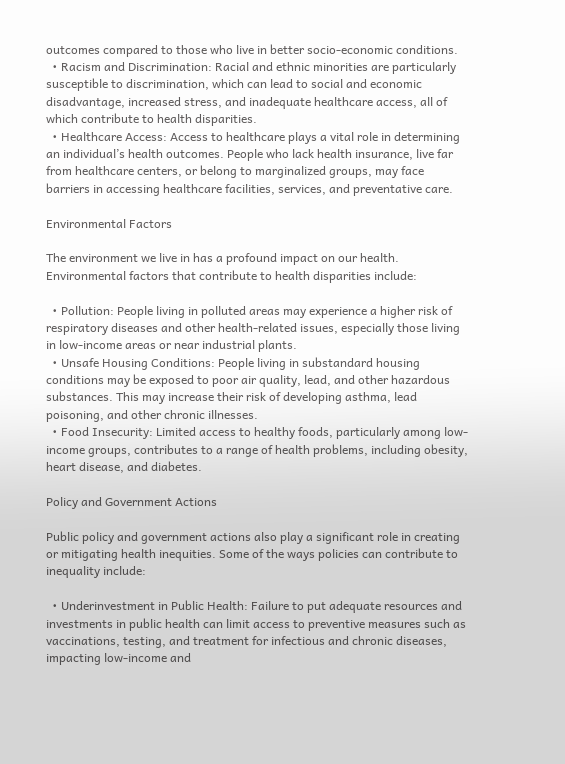outcomes compared to those who live in better socio-economic conditions.
  • Racism and Discrimination: Racial and ethnic minorities are particularly susceptible to discrimination, which can lead to social and economic disadvantage, increased stress, and inadequate healthcare access, all of which contribute to health disparities.
  • Healthcare Access: Access to healthcare plays a vital role in determining an individual’s health outcomes. People who lack health insurance, live far from healthcare centers, or belong to marginalized groups, may face barriers in accessing healthcare facilities, services, and preventative care.

Environmental Factors

The environment we live in has a profound impact on our health. Environmental factors that contribute to health disparities include:

  • Pollution: People living in polluted areas may experience a higher risk of respiratory diseases and other health-related issues, especially those living in low-income areas or near industrial plants.
  • Unsafe Housing Conditions: People living in substandard housing conditions may be exposed to poor air quality, lead, and other hazardous substances. This may increase their risk of developing asthma, lead poisoning, and other chronic illnesses.
  • Food Insecurity: Limited access to healthy foods, particularly among low-income groups, contributes to a range of health problems, including obesity, heart disease, and diabetes.

Policy and Government Actions

Public policy and government actions also play a significant role in creating or mitigating health inequities. Some of the ways policies can contribute to inequality include:

  • Underinvestment in Public Health: Failure to put adequate resources and investments in public health can limit access to preventive measures such as vaccinations, testing, and treatment for infectious and chronic diseases, impacting low-income and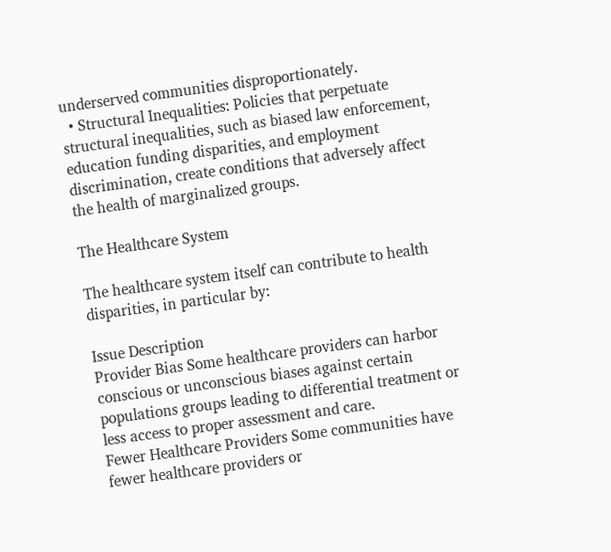underserved communities disproportionately.
  • Structural Inequalities: Policies that perpetuate structural inequalities, such as biased law enforcement, education funding disparities, and employment discrimination, create conditions that adversely affect the health of marginalized groups.

The Healthcare System

The healthcare system itself can contribute to health disparities, in particular by:

Issue Description
Provider Bias Some healthcare providers can harbor conscious or unconscious biases against certain populations groups leading to differential treatment or less access to proper assessment and care.
Fewer Healthcare Providers Some communities have fewer healthcare providers or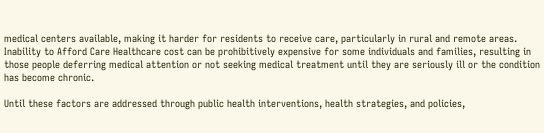medical centers available, making it harder for residents to receive care, particularly in rural and remote areas.
Inability to Afford Care Healthcare cost can be prohibitively expensive for some individuals and families, resulting in those people deferring medical attention or not seeking medical treatment until they are seriously ill or the condition has become chronic.

Until these factors are addressed through public health interventions, health strategies, and policies,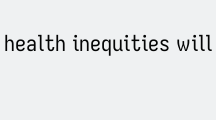health inequities will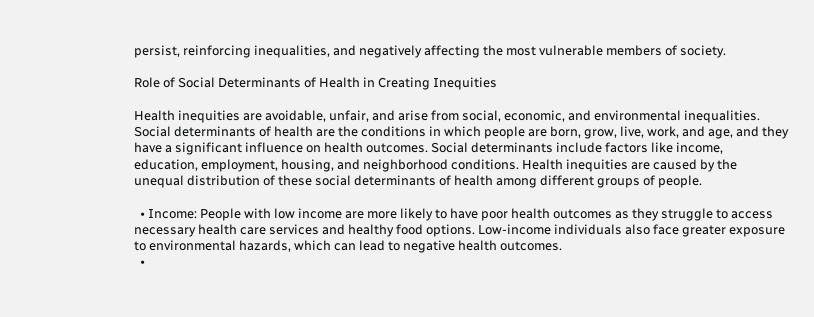persist, reinforcing inequalities, and negatively affecting the most vulnerable members of society.

Role of Social Determinants of Health in Creating Inequities

Health inequities are avoidable, unfair, and arise from social, economic, and environmental inequalities. Social determinants of health are the conditions in which people are born, grow, live, work, and age, and they have a significant influence on health outcomes. Social determinants include factors like income, education, employment, housing, and neighborhood conditions. Health inequities are caused by the unequal distribution of these social determinants of health among different groups of people.

  • Income: People with low income are more likely to have poor health outcomes as they struggle to access necessary health care services and healthy food options. Low-income individuals also face greater exposure to environmental hazards, which can lead to negative health outcomes.
  •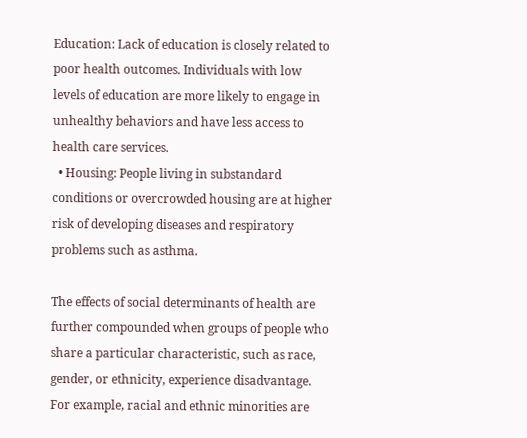Education: Lack of education is closely related to poor health outcomes. Individuals with low levels of education are more likely to engage in unhealthy behaviors and have less access to health care services.
  • Housing: People living in substandard conditions or overcrowded housing are at higher risk of developing diseases and respiratory problems such as asthma.

The effects of social determinants of health are further compounded when groups of people who share a particular characteristic, such as race, gender, or ethnicity, experience disadvantage. For example, racial and ethnic minorities are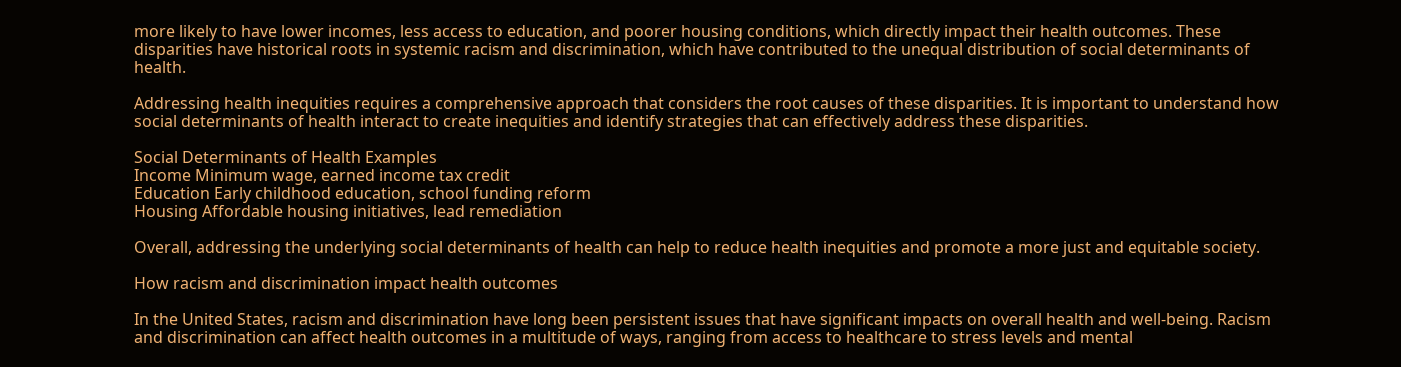more likely to have lower incomes, less access to education, and poorer housing conditions, which directly impact their health outcomes. These disparities have historical roots in systemic racism and discrimination, which have contributed to the unequal distribution of social determinants of health.

Addressing health inequities requires a comprehensive approach that considers the root causes of these disparities. It is important to understand how social determinants of health interact to create inequities and identify strategies that can effectively address these disparities.

Social Determinants of Health Examples
Income Minimum wage, earned income tax credit
Education Early childhood education, school funding reform
Housing Affordable housing initiatives, lead remediation

Overall, addressing the underlying social determinants of health can help to reduce health inequities and promote a more just and equitable society.

How racism and discrimination impact health outcomes

In the United States, racism and discrimination have long been persistent issues that have significant impacts on overall health and well-being. Racism and discrimination can affect health outcomes in a multitude of ways, ranging from access to healthcare to stress levels and mental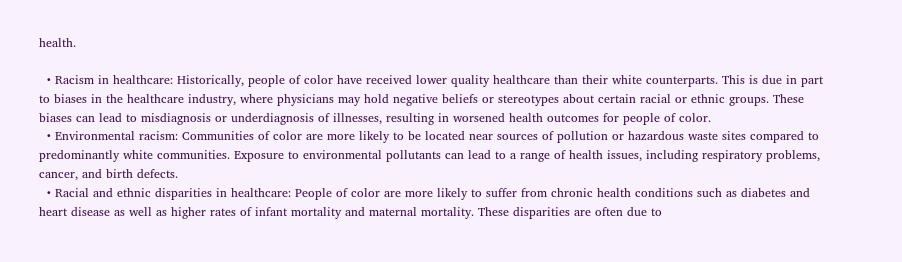health.

  • Racism in healthcare: Historically, people of color have received lower quality healthcare than their white counterparts. This is due in part to biases in the healthcare industry, where physicians may hold negative beliefs or stereotypes about certain racial or ethnic groups. These biases can lead to misdiagnosis or underdiagnosis of illnesses, resulting in worsened health outcomes for people of color.
  • Environmental racism: Communities of color are more likely to be located near sources of pollution or hazardous waste sites compared to predominantly white communities. Exposure to environmental pollutants can lead to a range of health issues, including respiratory problems, cancer, and birth defects.
  • Racial and ethnic disparities in healthcare: People of color are more likely to suffer from chronic health conditions such as diabetes and heart disease as well as higher rates of infant mortality and maternal mortality. These disparities are often due to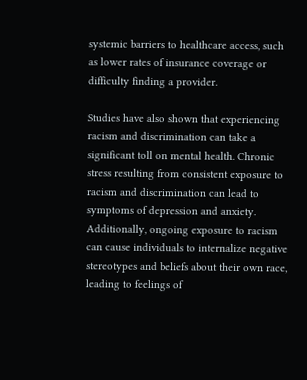systemic barriers to healthcare access, such as lower rates of insurance coverage or difficulty finding a provider.

Studies have also shown that experiencing racism and discrimination can take a significant toll on mental health. Chronic stress resulting from consistent exposure to racism and discrimination can lead to symptoms of depression and anxiety. Additionally, ongoing exposure to racism can cause individuals to internalize negative stereotypes and beliefs about their own race, leading to feelings of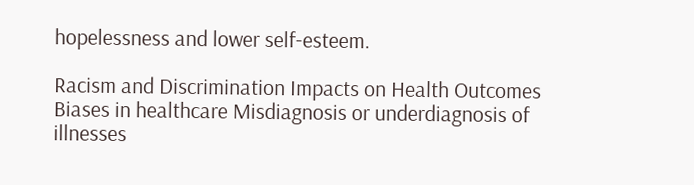hopelessness and lower self-esteem.

Racism and Discrimination Impacts on Health Outcomes
Biases in healthcare Misdiagnosis or underdiagnosis of illnesses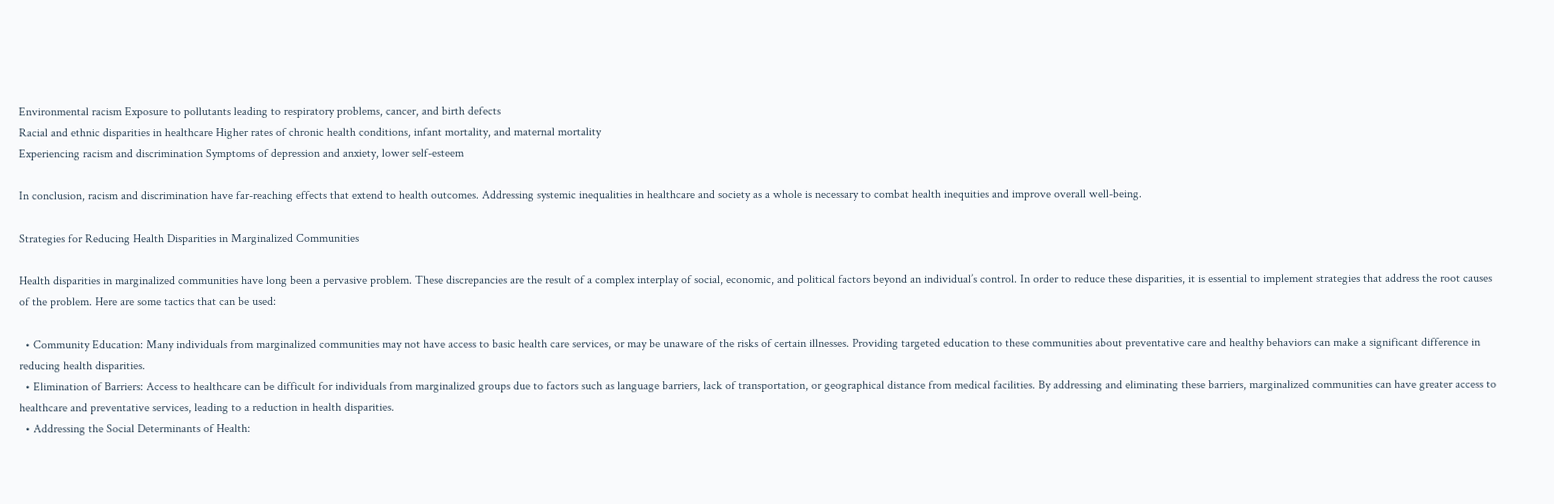Environmental racism Exposure to pollutants leading to respiratory problems, cancer, and birth defects
Racial and ethnic disparities in healthcare Higher rates of chronic health conditions, infant mortality, and maternal mortality
Experiencing racism and discrimination Symptoms of depression and anxiety, lower self-esteem

In conclusion, racism and discrimination have far-reaching effects that extend to health outcomes. Addressing systemic inequalities in healthcare and society as a whole is necessary to combat health inequities and improve overall well-being.

Strategies for Reducing Health Disparities in Marginalized Communities

Health disparities in marginalized communities have long been a pervasive problem. These discrepancies are the result of a complex interplay of social, economic, and political factors beyond an individual’s control. In order to reduce these disparities, it is essential to implement strategies that address the root causes of the problem. Here are some tactics that can be used:

  • Community Education: Many individuals from marginalized communities may not have access to basic health care services, or may be unaware of the risks of certain illnesses. Providing targeted education to these communities about preventative care and healthy behaviors can make a significant difference in reducing health disparities.
  • Elimination of Barriers: Access to healthcare can be difficult for individuals from marginalized groups due to factors such as language barriers, lack of transportation, or geographical distance from medical facilities. By addressing and eliminating these barriers, marginalized communities can have greater access to healthcare and preventative services, leading to a reduction in health disparities.
  • Addressing the Social Determinants of Health: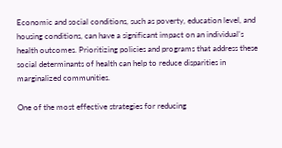Economic and social conditions, such as poverty, education level, and housing conditions, can have a significant impact on an individual’s health outcomes. Prioritizing policies and programs that address these social determinants of health can help to reduce disparities in marginalized communities.

One of the most effective strategies for reducing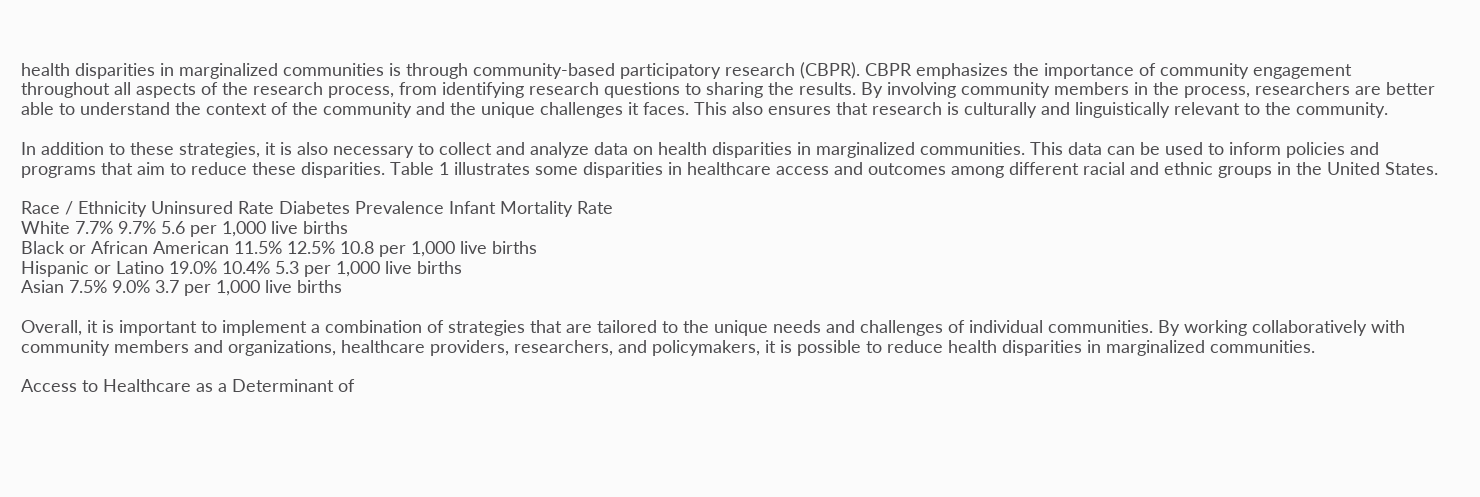health disparities in marginalized communities is through community-based participatory research (CBPR). CBPR emphasizes the importance of community engagement throughout all aspects of the research process, from identifying research questions to sharing the results. By involving community members in the process, researchers are better able to understand the context of the community and the unique challenges it faces. This also ensures that research is culturally and linguistically relevant to the community.

In addition to these strategies, it is also necessary to collect and analyze data on health disparities in marginalized communities. This data can be used to inform policies and programs that aim to reduce these disparities. Table 1 illustrates some disparities in healthcare access and outcomes among different racial and ethnic groups in the United States.

Race / Ethnicity Uninsured Rate Diabetes Prevalence Infant Mortality Rate
White 7.7% 9.7% 5.6 per 1,000 live births
Black or African American 11.5% 12.5% 10.8 per 1,000 live births
Hispanic or Latino 19.0% 10.4% 5.3 per 1,000 live births
Asian 7.5% 9.0% 3.7 per 1,000 live births

Overall, it is important to implement a combination of strategies that are tailored to the unique needs and challenges of individual communities. By working collaboratively with community members and organizations, healthcare providers, researchers, and policymakers, it is possible to reduce health disparities in marginalized communities.

Access to Healthcare as a Determinant of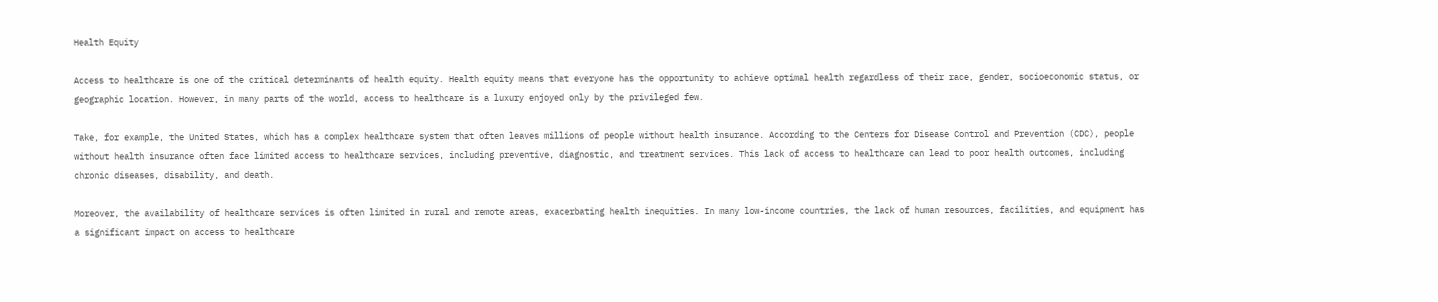Health Equity

Access to healthcare is one of the critical determinants of health equity. Health equity means that everyone has the opportunity to achieve optimal health regardless of their race, gender, socioeconomic status, or geographic location. However, in many parts of the world, access to healthcare is a luxury enjoyed only by the privileged few.

Take, for example, the United States, which has a complex healthcare system that often leaves millions of people without health insurance. According to the Centers for Disease Control and Prevention (CDC), people without health insurance often face limited access to healthcare services, including preventive, diagnostic, and treatment services. This lack of access to healthcare can lead to poor health outcomes, including chronic diseases, disability, and death.

Moreover, the availability of healthcare services is often limited in rural and remote areas, exacerbating health inequities. In many low-income countries, the lack of human resources, facilities, and equipment has a significant impact on access to healthcare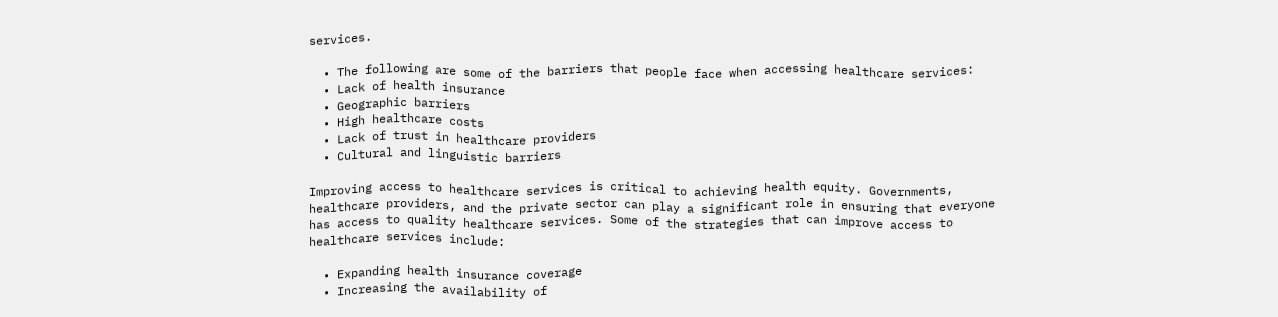services.

  • The following are some of the barriers that people face when accessing healthcare services:
  • Lack of health insurance
  • Geographic barriers
  • High healthcare costs
  • Lack of trust in healthcare providers
  • Cultural and linguistic barriers

Improving access to healthcare services is critical to achieving health equity. Governments, healthcare providers, and the private sector can play a significant role in ensuring that everyone has access to quality healthcare services. Some of the strategies that can improve access to healthcare services include:

  • Expanding health insurance coverage
  • Increasing the availability of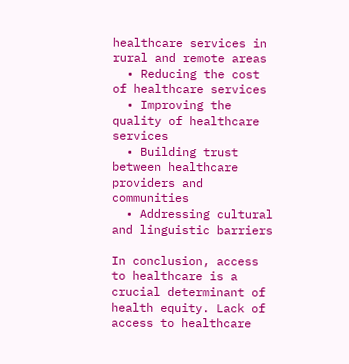healthcare services in rural and remote areas
  • Reducing the cost of healthcare services
  • Improving the quality of healthcare services
  • Building trust between healthcare providers and communities
  • Addressing cultural and linguistic barriers

In conclusion, access to healthcare is a crucial determinant of health equity. Lack of access to healthcare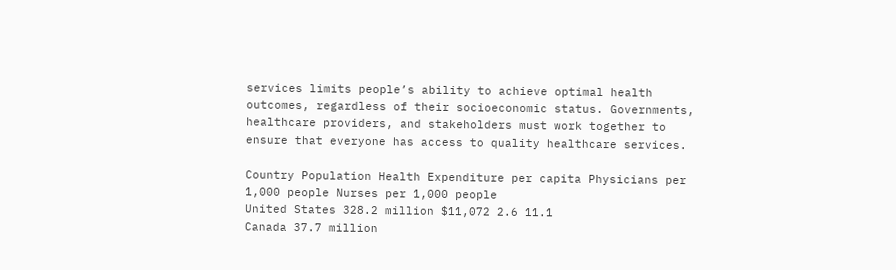services limits people’s ability to achieve optimal health outcomes, regardless of their socioeconomic status. Governments, healthcare providers, and stakeholders must work together to ensure that everyone has access to quality healthcare services.

Country Population Health Expenditure per capita Physicians per 1,000 people Nurses per 1,000 people
United States 328.2 million $11,072 2.6 11.1
Canada 37.7 million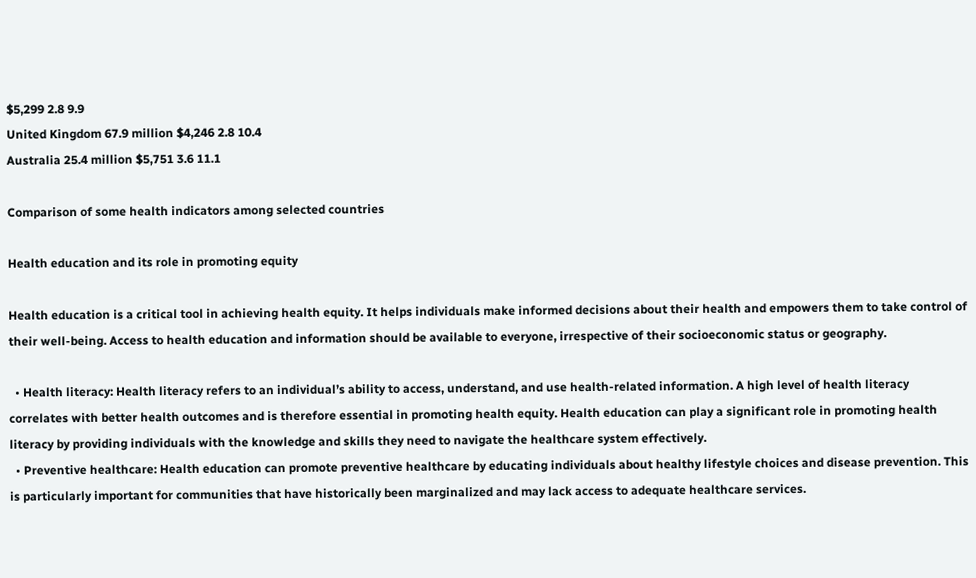$5,299 2.8 9.9
United Kingdom 67.9 million $4,246 2.8 10.4
Australia 25.4 million $5,751 3.6 11.1

Comparison of some health indicators among selected countries

Health education and its role in promoting equity

Health education is a critical tool in achieving health equity. It helps individuals make informed decisions about their health and empowers them to take control of their well-being. Access to health education and information should be available to everyone, irrespective of their socioeconomic status or geography.

  • Health literacy: Health literacy refers to an individual’s ability to access, understand, and use health-related information. A high level of health literacy correlates with better health outcomes and is therefore essential in promoting health equity. Health education can play a significant role in promoting health literacy by providing individuals with the knowledge and skills they need to navigate the healthcare system effectively.
  • Preventive healthcare: Health education can promote preventive healthcare by educating individuals about healthy lifestyle choices and disease prevention. This is particularly important for communities that have historically been marginalized and may lack access to adequate healthcare services.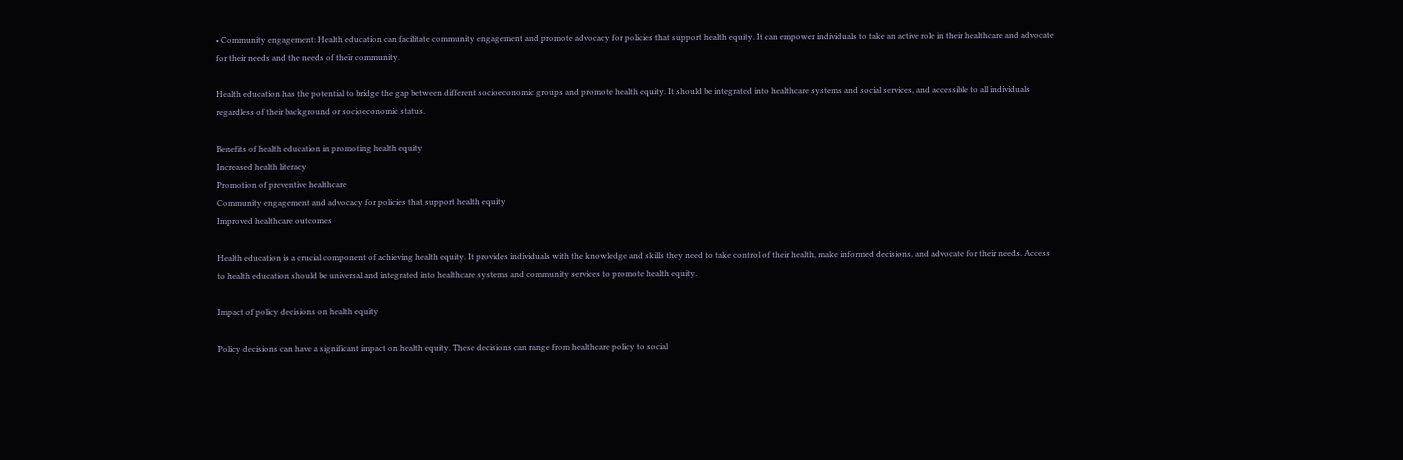• Community engagement: Health education can facilitate community engagement and promote advocacy for policies that support health equity. It can empower individuals to take an active role in their healthcare and advocate for their needs and the needs of their community.

Health education has the potential to bridge the gap between different socioeconomic groups and promote health equity. It should be integrated into healthcare systems and social services, and accessible to all individuals regardless of their background or socioeconomic status.

Benefits of health education in promoting health equity
Increased health literacy
Promotion of preventive healthcare
Community engagement and advocacy for policies that support health equity
Improved healthcare outcomes

Health education is a crucial component of achieving health equity. It provides individuals with the knowledge and skills they need to take control of their health, make informed decisions, and advocate for their needs. Access to health education should be universal and integrated into healthcare systems and community services to promote health equity.

Impact of policy decisions on health equity

Policy decisions can have a significant impact on health equity. These decisions can range from healthcare policy to social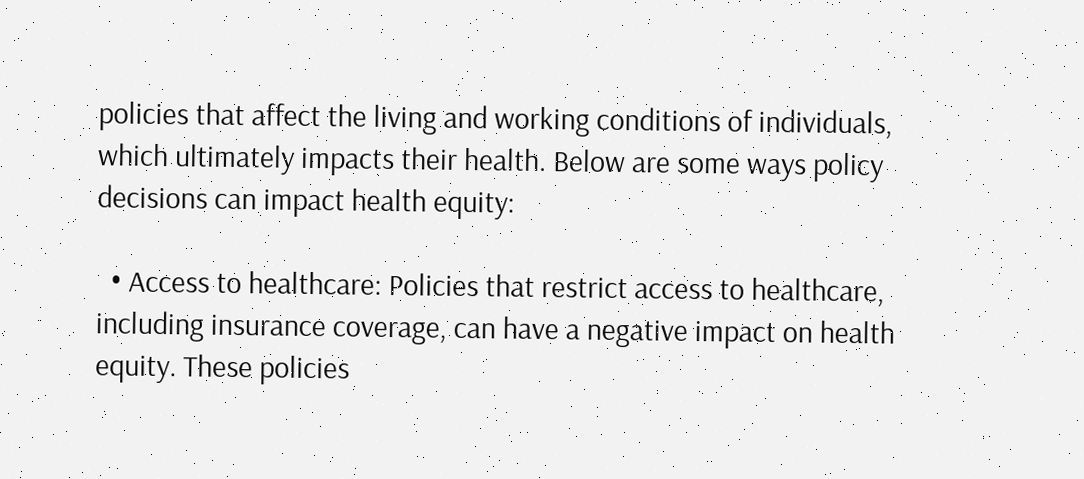policies that affect the living and working conditions of individuals, which ultimately impacts their health. Below are some ways policy decisions can impact health equity:

  • Access to healthcare: Policies that restrict access to healthcare, including insurance coverage, can have a negative impact on health equity. These policies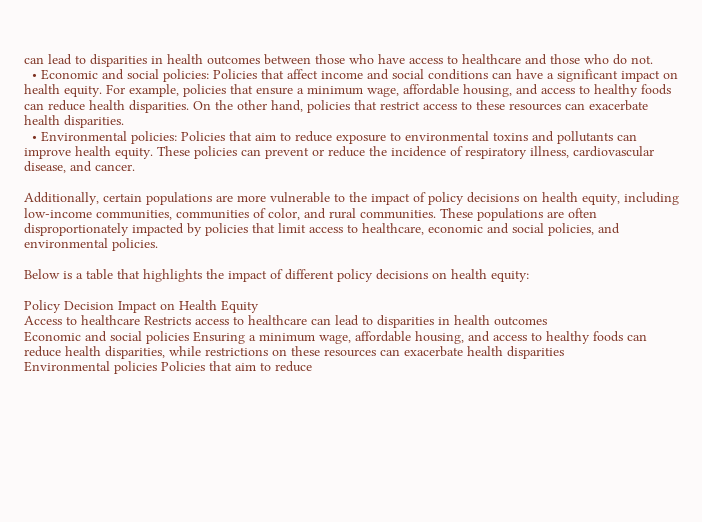can lead to disparities in health outcomes between those who have access to healthcare and those who do not.
  • Economic and social policies: Policies that affect income and social conditions can have a significant impact on health equity. For example, policies that ensure a minimum wage, affordable housing, and access to healthy foods can reduce health disparities. On the other hand, policies that restrict access to these resources can exacerbate health disparities.
  • Environmental policies: Policies that aim to reduce exposure to environmental toxins and pollutants can improve health equity. These policies can prevent or reduce the incidence of respiratory illness, cardiovascular disease, and cancer.

Additionally, certain populations are more vulnerable to the impact of policy decisions on health equity, including low-income communities, communities of color, and rural communities. These populations are often disproportionately impacted by policies that limit access to healthcare, economic and social policies, and environmental policies.

Below is a table that highlights the impact of different policy decisions on health equity:

Policy Decision Impact on Health Equity
Access to healthcare Restricts access to healthcare can lead to disparities in health outcomes
Economic and social policies Ensuring a minimum wage, affordable housing, and access to healthy foods can reduce health disparities, while restrictions on these resources can exacerbate health disparities
Environmental policies Policies that aim to reduce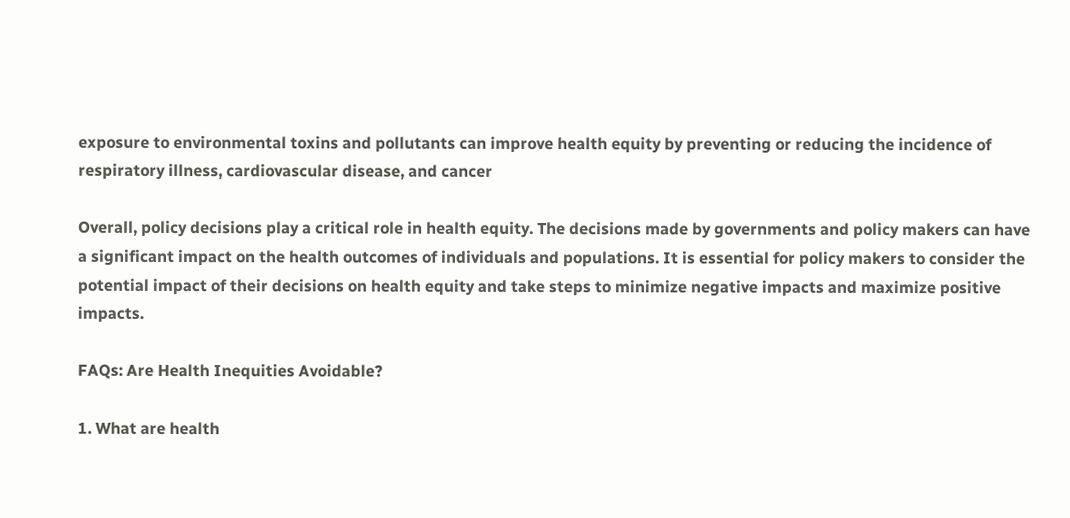exposure to environmental toxins and pollutants can improve health equity by preventing or reducing the incidence of respiratory illness, cardiovascular disease, and cancer

Overall, policy decisions play a critical role in health equity. The decisions made by governments and policy makers can have a significant impact on the health outcomes of individuals and populations. It is essential for policy makers to consider the potential impact of their decisions on health equity and take steps to minimize negative impacts and maximize positive impacts.

FAQs: Are Health Inequities Avoidable?

1. What are health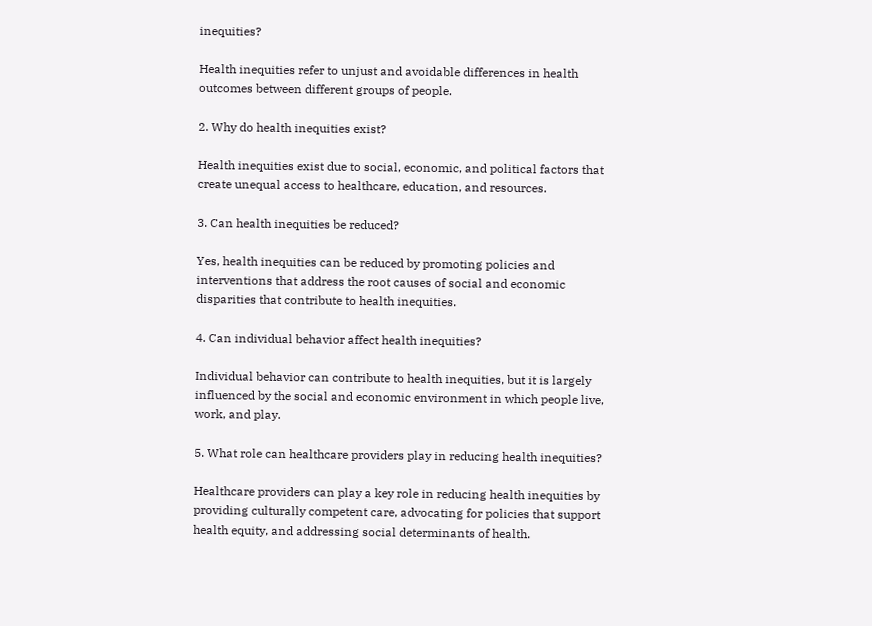inequities?

Health inequities refer to unjust and avoidable differences in health outcomes between different groups of people.

2. Why do health inequities exist?

Health inequities exist due to social, economic, and political factors that create unequal access to healthcare, education, and resources.

3. Can health inequities be reduced?

Yes, health inequities can be reduced by promoting policies and interventions that address the root causes of social and economic disparities that contribute to health inequities.

4. Can individual behavior affect health inequities?

Individual behavior can contribute to health inequities, but it is largely influenced by the social and economic environment in which people live, work, and play.

5. What role can healthcare providers play in reducing health inequities?

Healthcare providers can play a key role in reducing health inequities by providing culturally competent care, advocating for policies that support health equity, and addressing social determinants of health.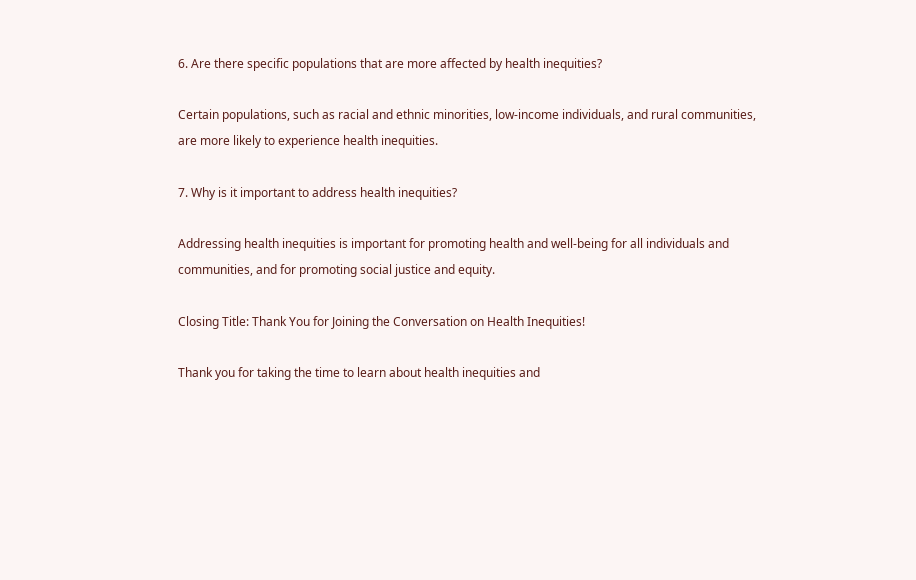6. Are there specific populations that are more affected by health inequities?

Certain populations, such as racial and ethnic minorities, low-income individuals, and rural communities, are more likely to experience health inequities.

7. Why is it important to address health inequities?

Addressing health inequities is important for promoting health and well-being for all individuals and communities, and for promoting social justice and equity.

Closing Title: Thank You for Joining the Conversation on Health Inequities!

Thank you for taking the time to learn about health inequities and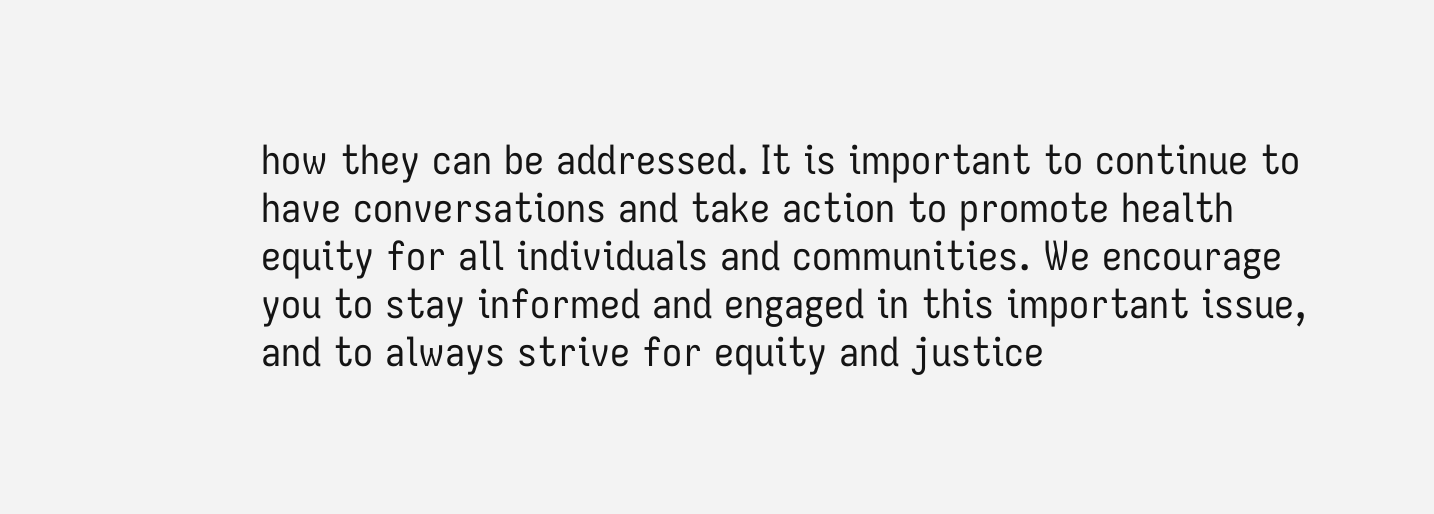how they can be addressed. It is important to continue to have conversations and take action to promote health equity for all individuals and communities. We encourage you to stay informed and engaged in this important issue, and to always strive for equity and justice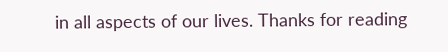in all aspects of our lives. Thanks for reading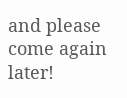and please come again later!